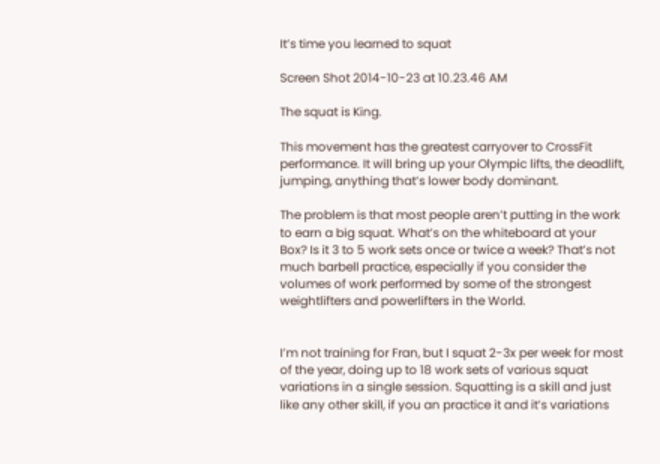It’s time you learned to squat

Screen Shot 2014-10-23 at 10.23.46 AM

The squat is King.

This movement has the greatest carryover to CrossFit performance. It will bring up your Olympic lifts, the deadlift, jumping, anything that’s lower body dominant.

The problem is that most people aren’t putting in the work to earn a big squat. What’s on the whiteboard at your Box? Is it 3 to 5 work sets once or twice a week? That’s not much barbell practice, especially if you consider the volumes of work performed by some of the strongest weightlifters and powerlifters in the World.


I’m not training for Fran, but I squat 2-3x per week for most of the year, doing up to 18 work sets of various squat variations in a single session. Squatting is a skill and just like any other skill, if you an practice it and it’s variations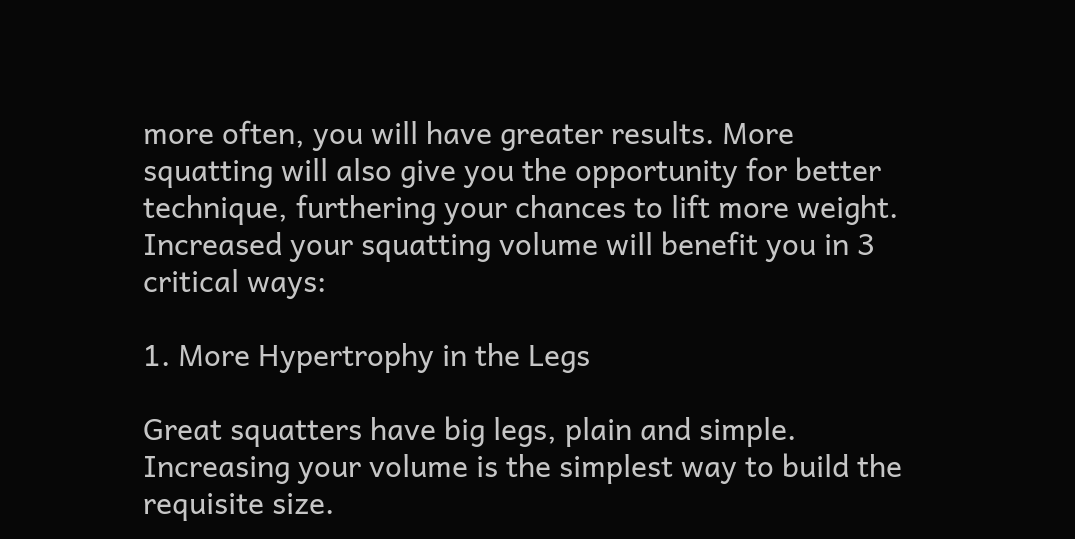more often, you will have greater results. More squatting will also give you the opportunity for better technique, furthering your chances to lift more weight. Increased your squatting volume will benefit you in 3 critical ways:

1. More Hypertrophy in the Legs

Great squatters have big legs, plain and simple. Increasing your volume is the simplest way to build the requisite size.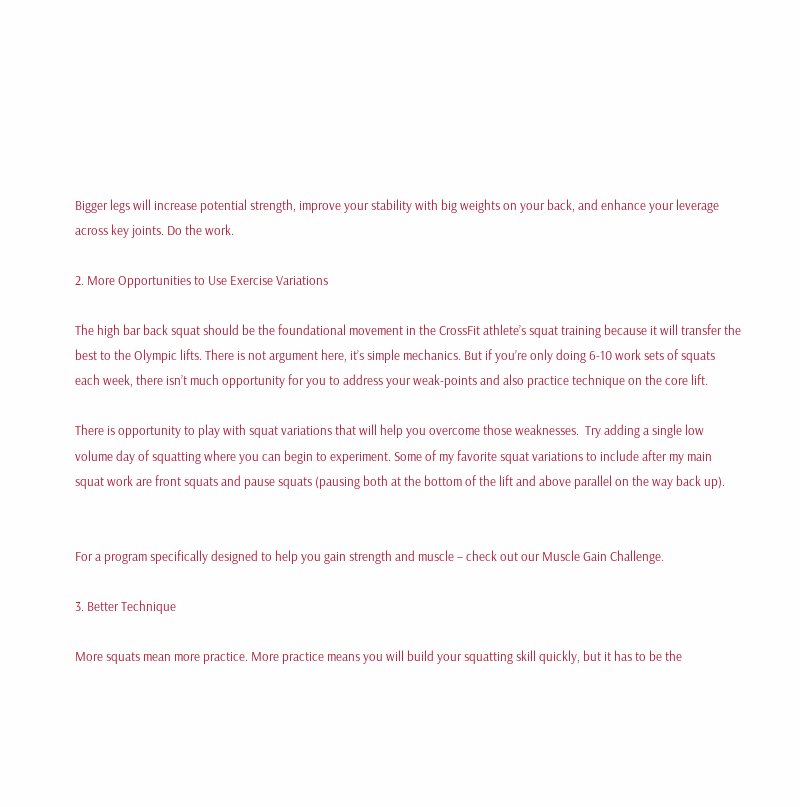Bigger legs will increase potential strength, improve your stability with big weights on your back, and enhance your leverage across key joints. Do the work.

2. More Opportunities to Use Exercise Variations

The high bar back squat should be the foundational movement in the CrossFit athlete’s squat training because it will transfer the best to the Olympic lifts. There is not argument here, it’s simple mechanics. But if you’re only doing 6-10 work sets of squats each week, there isn’t much opportunity for you to address your weak-points and also practice technique on the core lift.

There is opportunity to play with squat variations that will help you overcome those weaknesses.  Try adding a single low volume day of squatting where you can begin to experiment. Some of my favorite squat variations to include after my main squat work are front squats and pause squats (pausing both at the bottom of the lift and above parallel on the way back up).


For a program specifically designed to help you gain strength and muscle – check out our Muscle Gain Challenge.

3. Better Technique

More squats mean more practice. More practice means you will build your squatting skill quickly, but it has to be the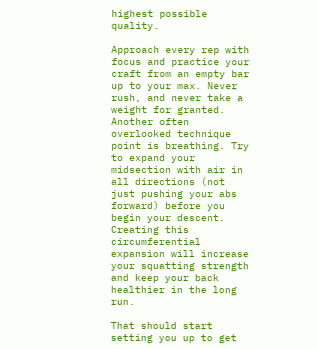highest possible quality.

Approach every rep with focus and practice your craft from an empty bar up to your max. Never rush, and never take a weight for granted. Another often overlooked technique point is breathing. Try to expand your midsection with air in all directions (not just pushing your abs forward) before you begin your descent. Creating this circumferential expansion will increase your squatting strength and keep your back healthier in the long run.

That should start setting you up to get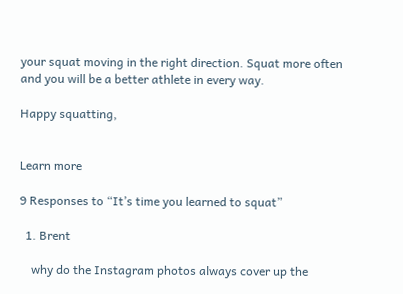your squat moving in the right direction. Squat more often and you will be a better athlete in every way.

Happy squatting,


Learn more

9 Responses to “It’s time you learned to squat”

  1. Brent

    why do the Instagram photos always cover up the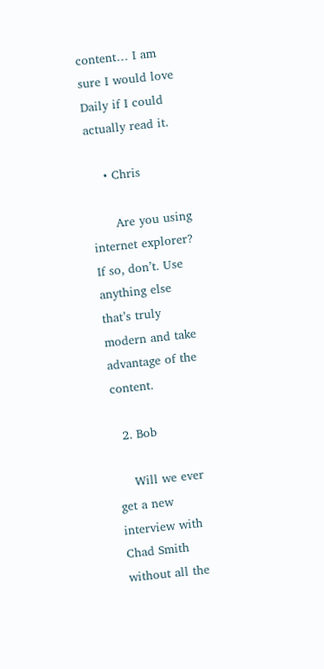content… I am sure I would love Daily if I could actually read it.

    • Chris

      Are you using internet explorer? If so, don’t. Use anything else that’s truly modern and take advantage of the content.

  2. Bob

    Will we ever get a new interview with Chad Smith without all the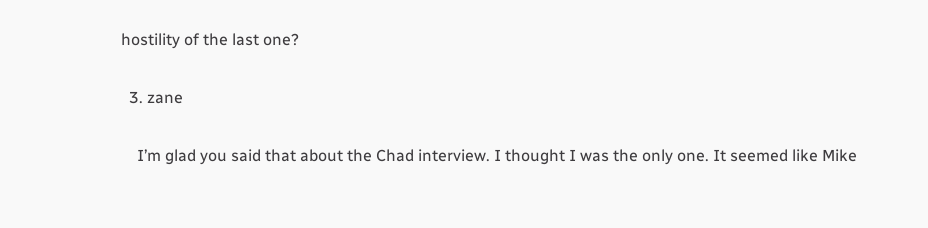hostility of the last one?

  3. zane

    I’m glad you said that about the Chad interview. I thought I was the only one. It seemed like Mike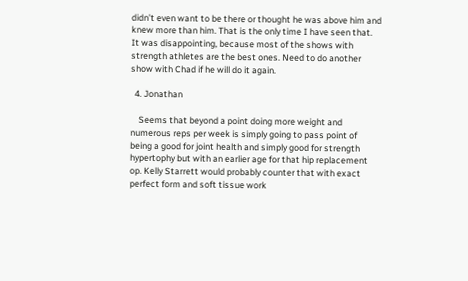didn’t even want to be there or thought he was above him and knew more than him. That is the only time I have seen that. It was disappointing, because most of the shows with strength athletes are the best ones. Need to do another show with Chad if he will do it again.

  4. Jonathan

    Seems that beyond a point doing more weight and numerous reps per week is simply going to pass point of being a good for joint health and simply good for strength hypertophy but with an earlier age for that hip replacement op. Kelly Starrett would probably counter that with exact perfect form and soft tissue work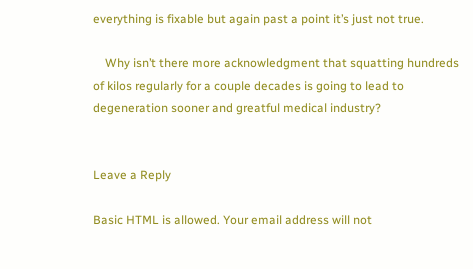everything is fixable but again past a point it’s just not true.

    Why isn’t there more acknowledgment that squatting hundreds of kilos regularly for a couple decades is going to lead to degeneration sooner and greatful medical industry?


Leave a Reply

Basic HTML is allowed. Your email address will not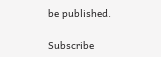be published.

Subscribe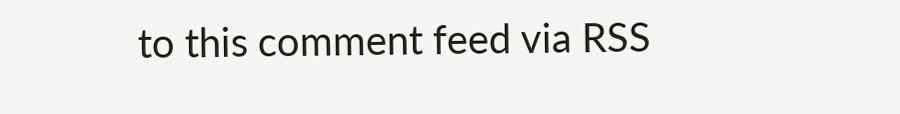to this comment feed via RSS